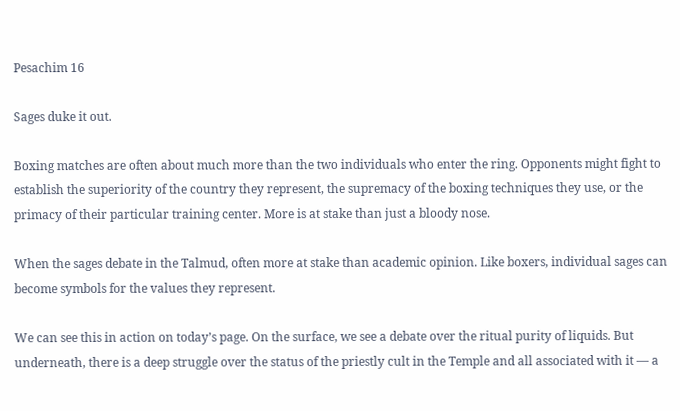Pesachim 16

Sages duke it out.

Boxing matches are often about much more than the two individuals who enter the ring. Opponents might fight to establish the superiority of the country they represent, the supremacy of the boxing techniques they use, or the primacy of their particular training center. More is at stake than just a bloody nose.

When the sages debate in the Talmud, often more at stake than academic opinion. Like boxers, individual sages can become symbols for the values they represent.

We can see this in action on today’s page. On the surface, we see a debate over the ritual purity of liquids. But underneath, there is a deep struggle over the status of the priestly cult in the Temple and all associated with it — a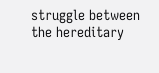struggle between the hereditary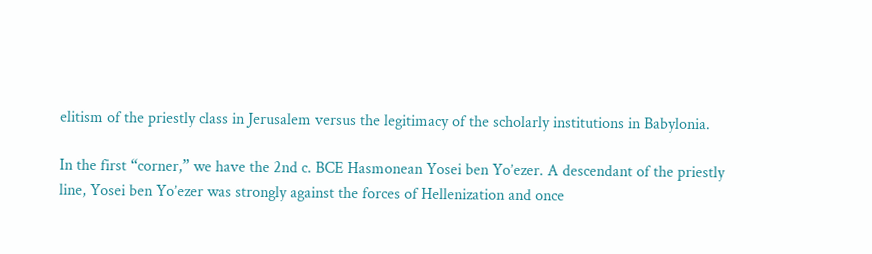elitism of the priestly class in Jerusalem versus the legitimacy of the scholarly institutions in Babylonia.

In the first “corner,” we have the 2nd c. BCE Hasmonean Yosei ben Yo’ezer. A descendant of the priestly line, Yosei ben Yo’ezer was strongly against the forces of Hellenization and once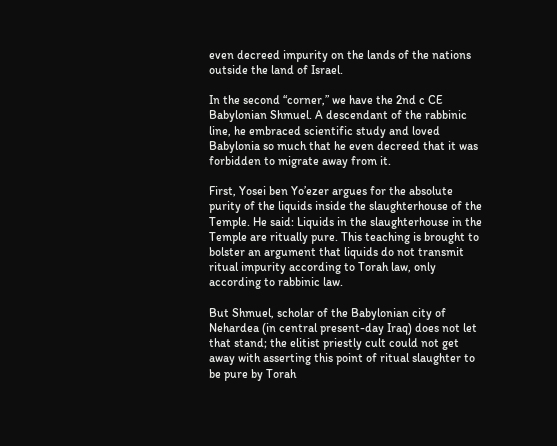even decreed impurity on the lands of the nations outside the land of Israel.

In the second “corner,” we have the 2nd c CE Babylonian Shmuel. A descendant of the rabbinic line, he embraced scientific study and loved Babylonia so much that he even decreed that it was forbidden to migrate away from it.

First, Yosei ben Yo’ezer argues for the absolute purity of the liquids inside the slaughterhouse of the Temple. He said: Liquids in the slaughterhouse in the Temple are ritually pure. This teaching is brought to bolster an argument that liquids do not transmit ritual impurity according to Torah law, only according to rabbinic law.

But Shmuel, scholar of the Babylonian city of Nehardea (in central present-day Iraq) does not let that stand; the elitist priestly cult could not get away with asserting this point of ritual slaughter to be pure by Torah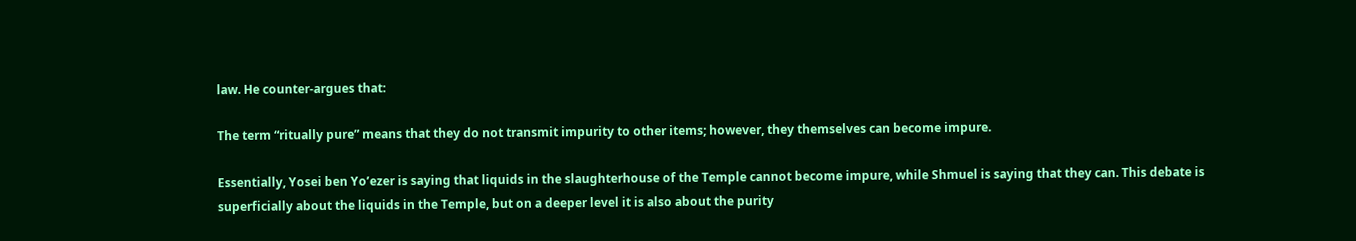law. He counter-argues that:

The term “ritually pure” means that they do not transmit impurity to other items; however, they themselves can become impure.

Essentially, Yosei ben Yo’ezer is saying that liquids in the slaughterhouse of the Temple cannot become impure, while Shmuel is saying that they can. This debate is superficially about the liquids in the Temple, but on a deeper level it is also about the purity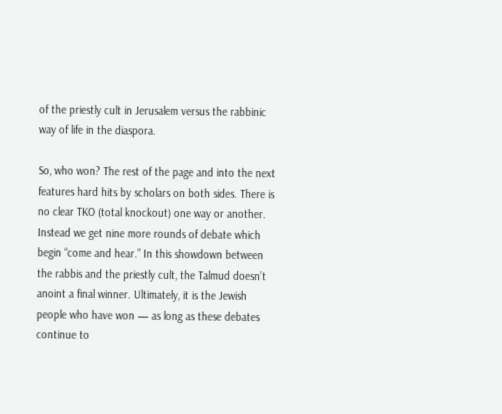of the priestly cult in Jerusalem versus the rabbinic way of life in the diaspora.

So, who won? The rest of the page and into the next features hard hits by scholars on both sides. There is no clear TKO (total knockout) one way or another. Instead we get nine more rounds of debate which begin “come and hear.” In this showdown between the rabbis and the priestly cult, the Talmud doesn’t anoint a final winner. Ultimately, it is the Jewish people who have won — as long as these debates continue to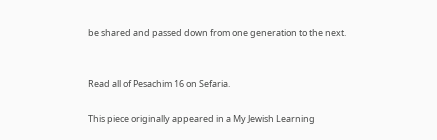be shared and passed down from one generation to the next.


Read all of Pesachim 16 on Sefaria.

This piece originally appeared in a My Jewish Learning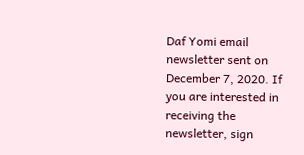Daf Yomi email newsletter sent on December 7, 2020. If you are interested in receiving the newsletter, sign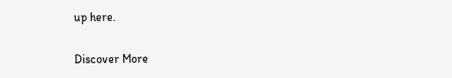up here.

Discover More